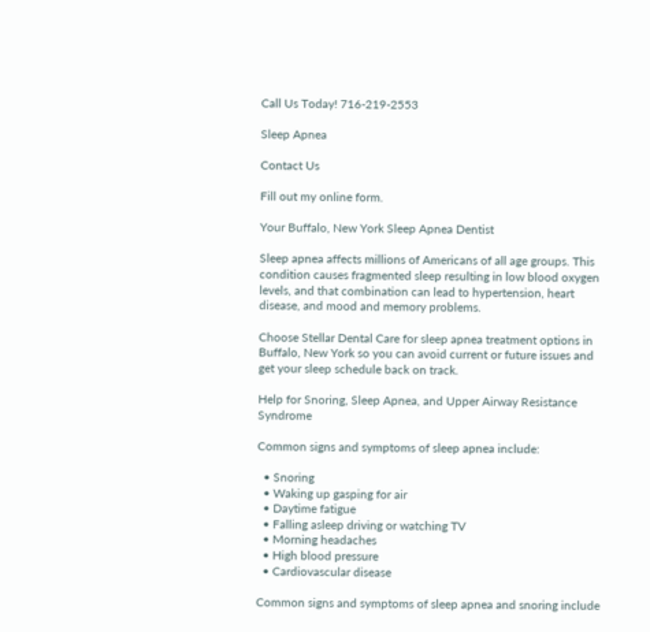Call Us Today! 716-219-2553

Sleep Apnea

Contact Us

Fill out my online form.

Your Buffalo, New York Sleep Apnea Dentist

Sleep apnea affects millions of Americans of all age groups. This condition causes fragmented sleep resulting in low blood oxygen levels, and that combination can lead to hypertension, heart disease, and mood and memory problems.

Choose Stellar Dental Care for sleep apnea treatment options in Buffalo, New York so you can avoid current or future issues and get your sleep schedule back on track.

Help for Snoring, Sleep Apnea, and Upper Airway Resistance Syndrome

Common signs and symptoms of sleep apnea include:

  • Snoring
  • Waking up gasping for air
  • Daytime fatigue
  • Falling asleep driving or watching TV
  • Morning headaches
  • High blood pressure
  • Cardiovascular disease

Common signs and symptoms of sleep apnea and snoring include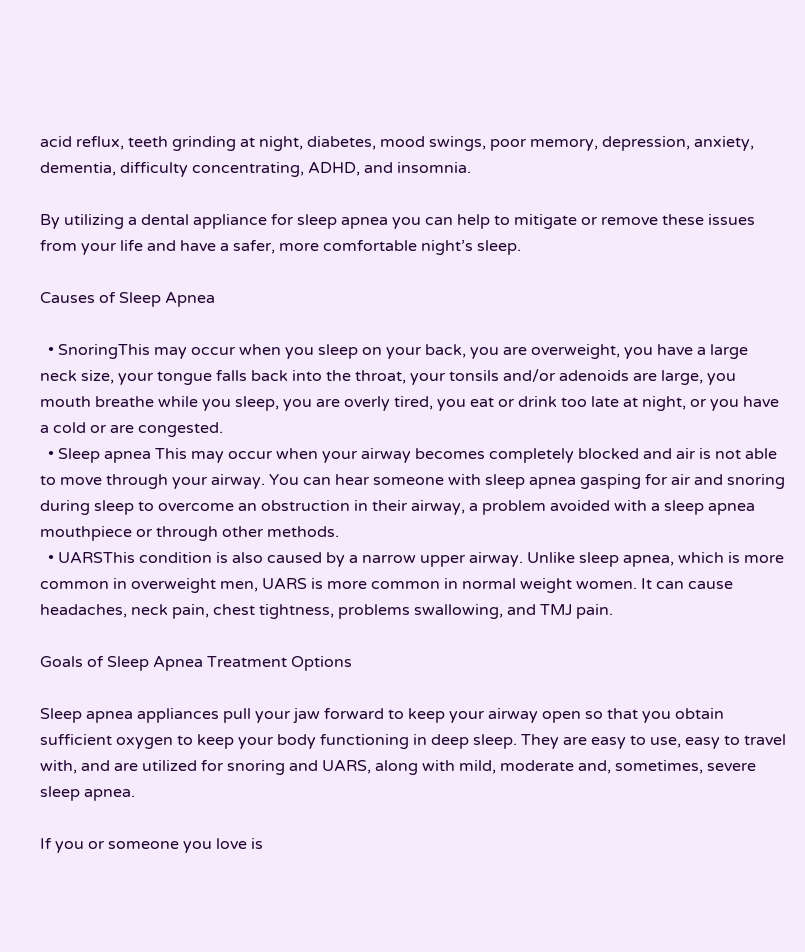acid reflux, teeth grinding at night, diabetes, mood swings, poor memory, depression, anxiety, dementia, difficulty concentrating, ADHD, and insomnia.

By utilizing a dental appliance for sleep apnea you can help to mitigate or remove these issues from your life and have a safer, more comfortable night’s sleep.

Causes of Sleep Apnea

  • SnoringThis may occur when you sleep on your back, you are overweight, you have a large neck size, your tongue falls back into the throat, your tonsils and/or adenoids are large, you mouth breathe while you sleep, you are overly tired, you eat or drink too late at night, or you have a cold or are congested.
  • Sleep apnea This may occur when your airway becomes completely blocked and air is not able to move through your airway. You can hear someone with sleep apnea gasping for air and snoring during sleep to overcome an obstruction in their airway, a problem avoided with a sleep apnea mouthpiece or through other methods.
  • UARSThis condition is also caused by a narrow upper airway. Unlike sleep apnea, which is more common in overweight men, UARS is more common in normal weight women. It can cause headaches, neck pain, chest tightness, problems swallowing, and TMJ pain.

Goals of Sleep Apnea Treatment Options

Sleep apnea appliances pull your jaw forward to keep your airway open so that you obtain sufficient oxygen to keep your body functioning in deep sleep. They are easy to use, easy to travel with, and are utilized for snoring and UARS, along with mild, moderate and, sometimes, severe sleep apnea.

If you or someone you love is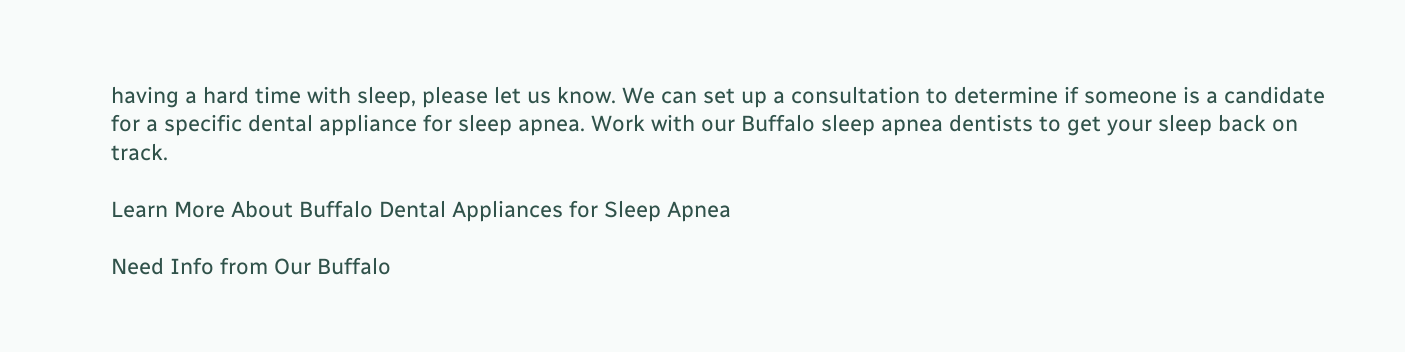having a hard time with sleep, please let us know. We can set up a consultation to determine if someone is a candidate for a specific dental appliance for sleep apnea. Work with our Buffalo sleep apnea dentists to get your sleep back on track.

Learn More About Buffalo Dental Appliances for Sleep Apnea

Need Info from Our Buffalo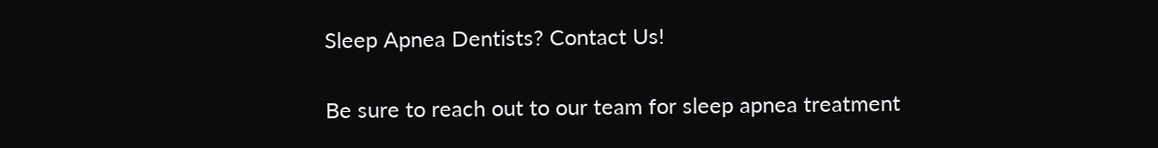Sleep Apnea Dentists? Contact Us!

Be sure to reach out to our team for sleep apnea treatment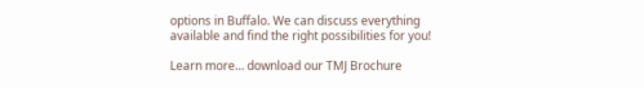options in Buffalo. We can discuss everything available and find the right possibilities for you!

Learn more… download our TMJ Brochure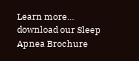Learn more… download our Sleep Apnea Brochure